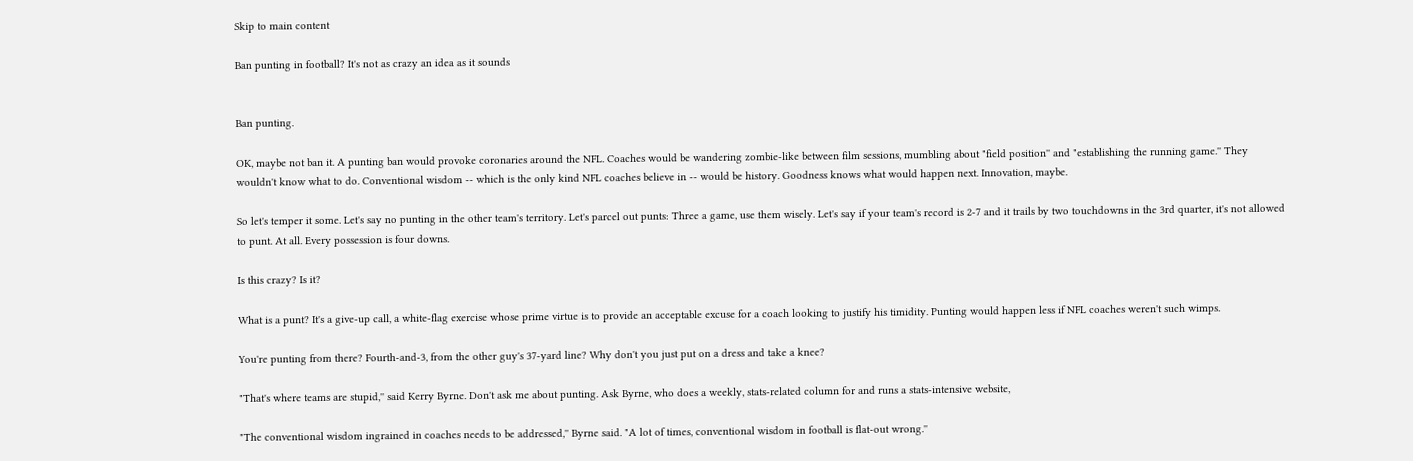Skip to main content

Ban punting in football? It's not as crazy an idea as it sounds


Ban punting.

OK, maybe not ban it. A punting ban would provoke coronaries around the NFL. Coaches would be wandering zombie-like between film sessions, mumbling about "field position'' and "establishing the running game.'' They wouldn't know what to do. Conventional wisdom -- which is the only kind NFL coaches believe in -- would be history. Goodness knows what would happen next. Innovation, maybe.

So let's temper it some. Let's say no punting in the other team's territory. Let's parcel out punts: Three a game, use them wisely. Let's say if your team's record is 2-7 and it trails by two touchdowns in the 3rd quarter, it's not allowed to punt. At all. Every possession is four downs.

Is this crazy? Is it?

What is a punt? It's a give-up call, a white-flag exercise whose prime virtue is to provide an acceptable excuse for a coach looking to justify his timidity. Punting would happen less if NFL coaches weren't such wimps.

You're punting from there? Fourth-and-3, from the other guy's 37-yard line? Why don't you just put on a dress and take a knee?

"That's where teams are stupid,'' said Kerry Byrne. Don't ask me about punting. Ask Byrne, who does a weekly, stats-related column for and runs a stats-intensive website,

"The conventional wisdom ingrained in coaches needs to be addressed,'' Byrne said. "A lot of times, conventional wisdom in football is flat-out wrong.''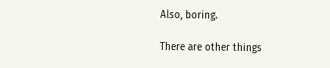Also, boring.

There are other things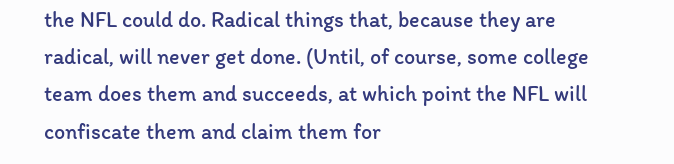the NFL could do. Radical things that, because they are radical, will never get done. (Until, of course, some college team does them and succeeds, at which point the NFL will confiscate them and claim them for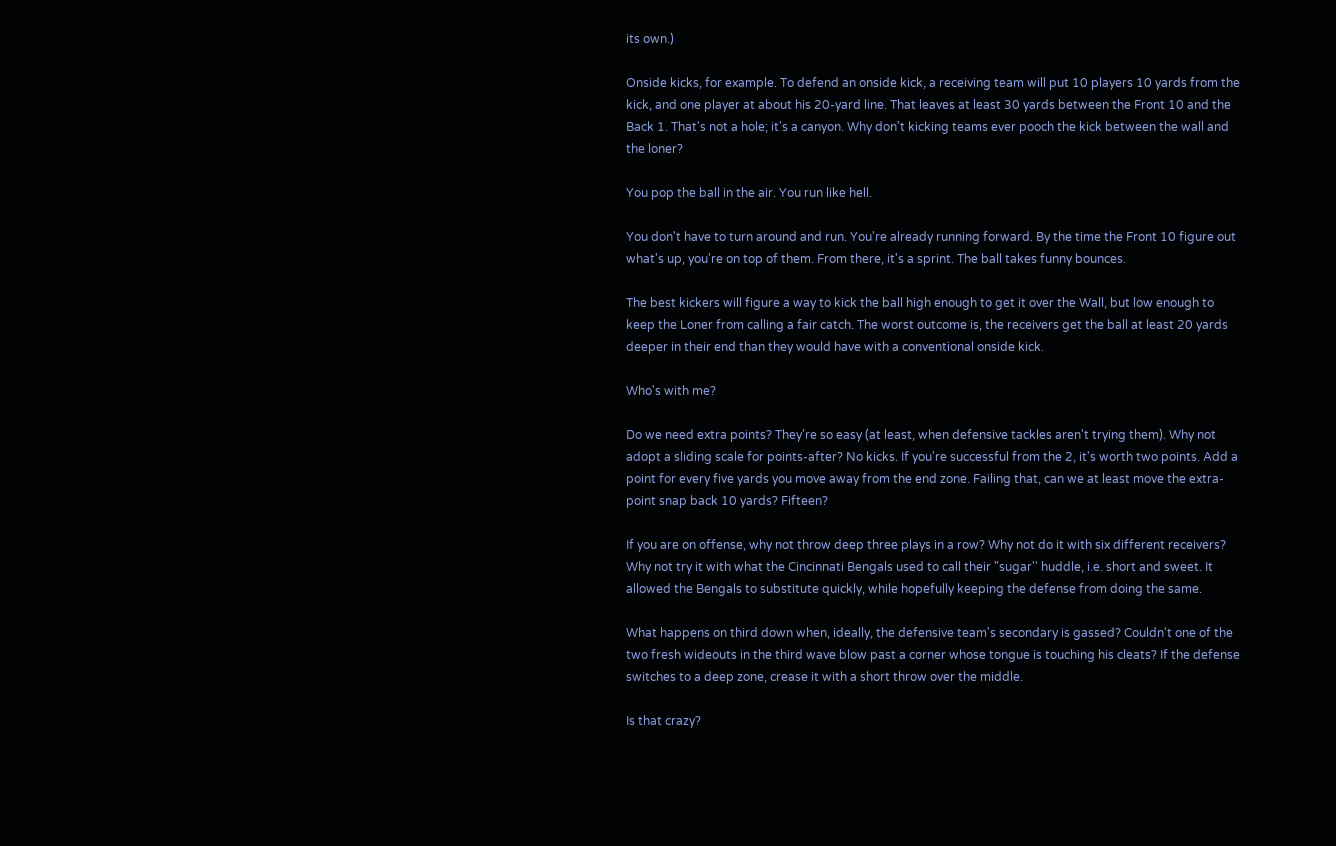its own.)

Onside kicks, for example. To defend an onside kick, a receiving team will put 10 players 10 yards from the kick, and one player at about his 20-yard line. That leaves at least 30 yards between the Front 10 and the Back 1. That's not a hole; it's a canyon. Why don't kicking teams ever pooch the kick between the wall and the loner?

You pop the ball in the air. You run like hell.

You don't have to turn around and run. You're already running forward. By the time the Front 10 figure out what's up, you're on top of them. From there, it's a sprint. The ball takes funny bounces.

The best kickers will figure a way to kick the ball high enough to get it over the Wall, but low enough to keep the Loner from calling a fair catch. The worst outcome is, the receivers get the ball at least 20 yards deeper in their end than they would have with a conventional onside kick.

Who's with me?

Do we need extra points? They're so easy (at least, when defensive tackles aren't trying them). Why not adopt a sliding scale for points-after? No kicks. If you're successful from the 2, it's worth two points. Add a point for every five yards you move away from the end zone. Failing that, can we at least move the extra-point snap back 10 yards? Fifteen?

If you are on offense, why not throw deep three plays in a row? Why not do it with six different receivers? Why not try it with what the Cincinnati Bengals used to call their "sugar'' huddle, i.e. short and sweet. It allowed the Bengals to substitute quickly, while hopefully keeping the defense from doing the same.

What happens on third down when, ideally, the defensive team's secondary is gassed? Couldn't one of the two fresh wideouts in the third wave blow past a corner whose tongue is touching his cleats? If the defense switches to a deep zone, crease it with a short throw over the middle.

Is that crazy?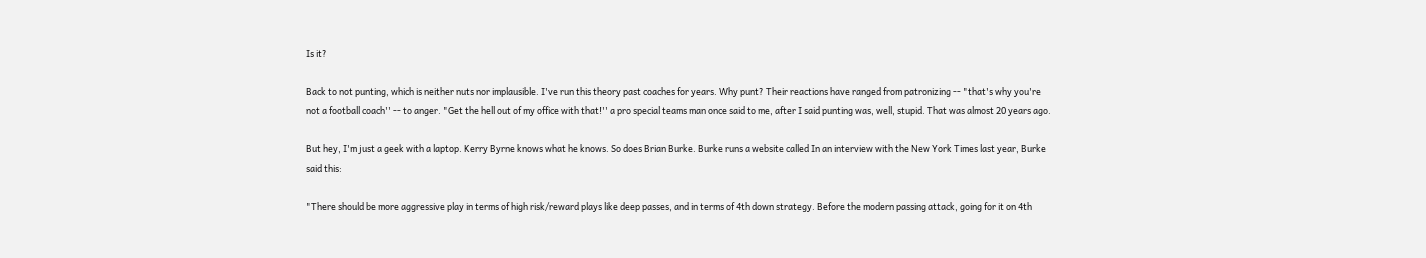Is it?

Back to not punting, which is neither nuts nor implausible. I've run this theory past coaches for years. Why punt? Their reactions have ranged from patronizing -- "that's why you're not a football coach'' -- to anger. "Get the hell out of my office with that!'' a pro special teams man once said to me, after I said punting was, well, stupid. That was almost 20 years ago.

But hey, I'm just a geek with a laptop. Kerry Byrne knows what he knows. So does Brian Burke. Burke runs a website called In an interview with the New York Times last year, Burke said this:

"There should be more aggressive play in terms of high risk/reward plays like deep passes, and in terms of 4th down strategy. Before the modern passing attack, going for it on 4th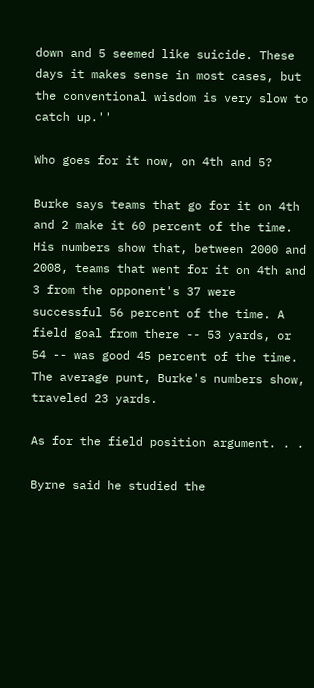down and 5 seemed like suicide. These days it makes sense in most cases, but the conventional wisdom is very slow to catch up.''

Who goes for it now, on 4th and 5?

Burke says teams that go for it on 4th and 2 make it 60 percent of the time. His numbers show that, between 2000 and 2008, teams that went for it on 4th and 3 from the opponent's 37 were successful 56 percent of the time. A field goal from there -- 53 yards, or 54 -- was good 45 percent of the time. The average punt, Burke's numbers show, traveled 23 yards.

As for the field position argument. . .

Byrne said he studied the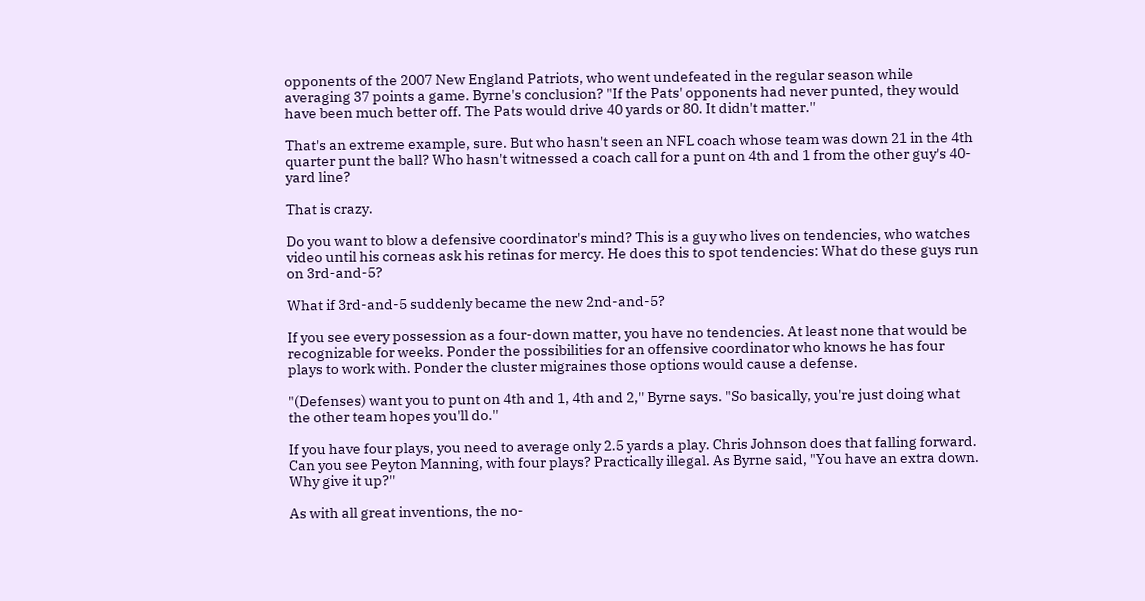opponents of the 2007 New England Patriots, who went undefeated in the regular season while averaging 37 points a game. Byrne's conclusion? "If the Pats' opponents had never punted, they would have been much better off. The Pats would drive 40 yards or 80. It didn't matter.''

That's an extreme example, sure. But who hasn't seen an NFL coach whose team was down 21 in the 4th quarter punt the ball? Who hasn't witnessed a coach call for a punt on 4th and 1 from the other guy's 40-yard line?

That is crazy.

Do you want to blow a defensive coordinator's mind? This is a guy who lives on tendencies, who watches video until his corneas ask his retinas for mercy. He does this to spot tendencies: What do these guys run on 3rd-and-5?

What if 3rd-and-5 suddenly became the new 2nd-and-5?

If you see every possession as a four-down matter, you have no tendencies. At least none that would be recognizable for weeks. Ponder the possibilities for an offensive coordinator who knows he has four plays to work with. Ponder the cluster migraines those options would cause a defense.

"(Defenses) want you to punt on 4th and 1, 4th and 2,'' Byrne says. "So basically, you're just doing what the other team hopes you'll do.''

If you have four plays, you need to average only 2.5 yards a play. Chris Johnson does that falling forward. Can you see Peyton Manning, with four plays? Practically illegal. As Byrne said, "You have an extra down. Why give it up?''

As with all great inventions, the no-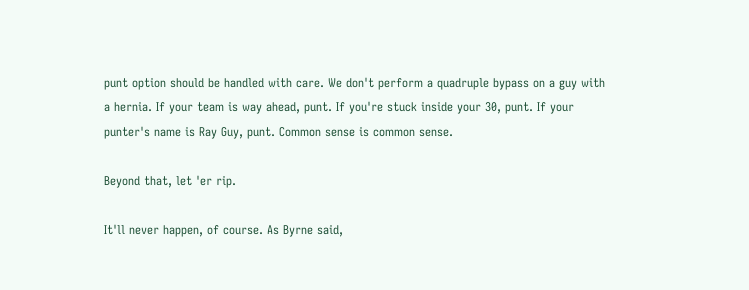punt option should be handled with care. We don't perform a quadruple bypass on a guy with a hernia. If your team is way ahead, punt. If you're stuck inside your 30, punt. If your punter's name is Ray Guy, punt. Common sense is common sense.

Beyond that, let 'er rip.

It'll never happen, of course. As Byrne said,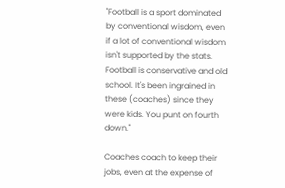"Football is a sport dominated by conventional wisdom, even if a lot of conventional wisdom isn't supported by the stats. Football is conservative and old school. It's been ingrained in these (coaches) since they were kids. You punt on fourth down.''

Coaches coach to keep their jobs, even at the expense of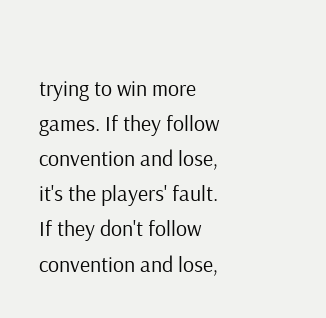trying to win more games. If they follow convention and lose, it's the players' fault. If they don't follow convention and lose,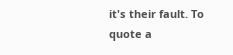it's their fault. To quote a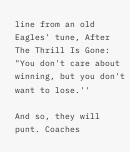line from an old Eagles' tune, After The Thrill Is Gone: "You don't care about winning, but you don't want to lose.''

And so, they will punt. Coaches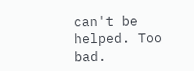can't be helped. Too bad.